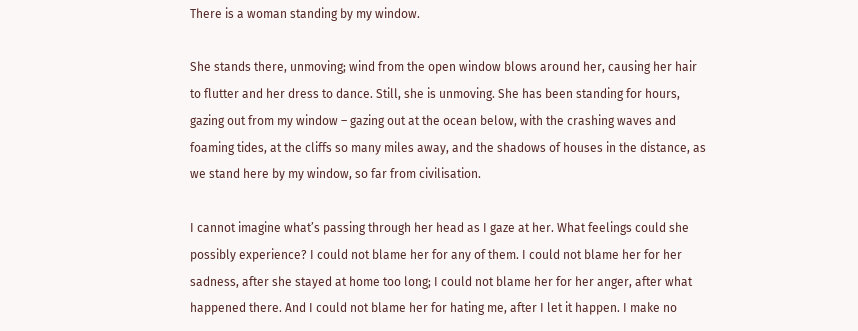There is a woman standing by my window.

She stands there, unmoving; wind from the open window blows around her, causing her hair to flutter and her dress to dance. Still, she is unmoving. She has been standing for hours, gazing out from my window – gazing out at the ocean below, with the crashing waves and foaming tides, at the cliffs so many miles away, and the shadows of houses in the distance, as we stand here by my window, so far from civilisation.

I cannot imagine what’s passing through her head as I gaze at her. What feelings could she possibly experience? I could not blame her for any of them. I could not blame her for her sadness, after she stayed at home too long; I could not blame her for her anger, after what happened there. And I could not blame her for hating me, after I let it happen. I make no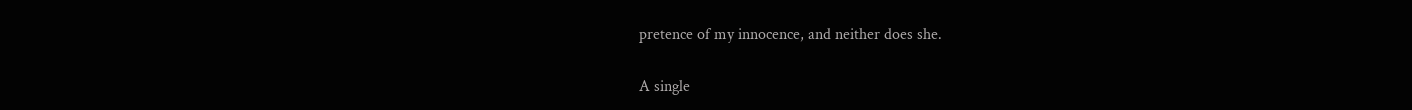pretence of my innocence, and neither does she.

A single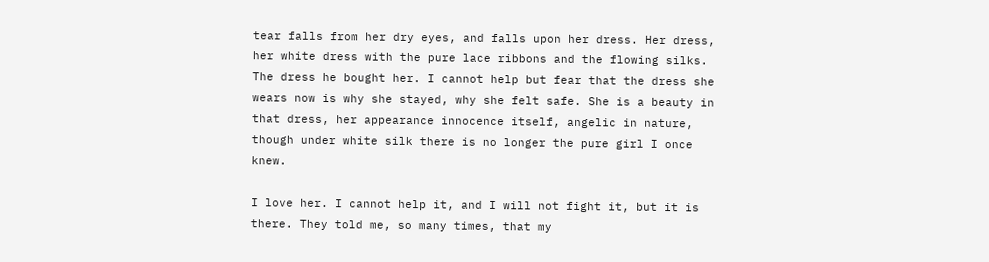tear falls from her dry eyes, and falls upon her dress. Her dress, her white dress with the pure lace ribbons and the flowing silks. The dress he bought her. I cannot help but fear that the dress she wears now is why she stayed, why she felt safe. She is a beauty in that dress, her appearance innocence itself, angelic in nature, though under white silk there is no longer the pure girl I once knew.

I love her. I cannot help it, and I will not fight it, but it is there. They told me, so many times, that my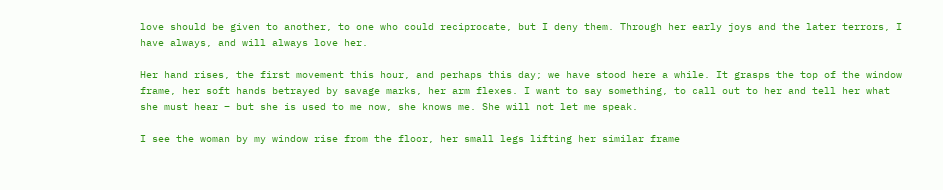love should be given to another, to one who could reciprocate, but I deny them. Through her early joys and the later terrors, I have always, and will always love her.

Her hand rises, the first movement this hour, and perhaps this day; we have stood here a while. It grasps the top of the window frame, her soft hands betrayed by savage marks, her arm flexes. I want to say something, to call out to her and tell her what she must hear – but she is used to me now, she knows me. She will not let me speak.

I see the woman by my window rise from the floor, her small legs lifting her similar frame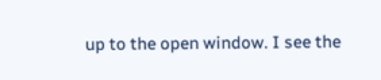up to the open window. I see the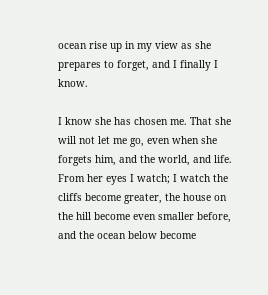ocean rise up in my view as she prepares to forget, and I finally I know.

I know she has chosen me. That she will not let me go, even when she forgets him, and the world, and life. From her eyes I watch; I watch the cliffs become greater, the house on the hill become even smaller before, and the ocean below become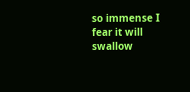so immense I fear it will swallow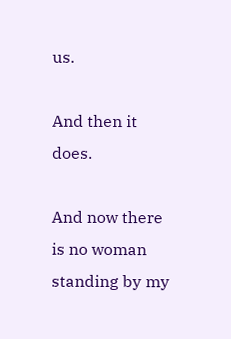us.

And then it does.

And now there is no woman standing by my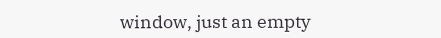window, just an empty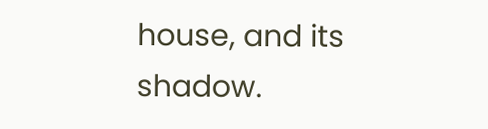house, and its shadow.